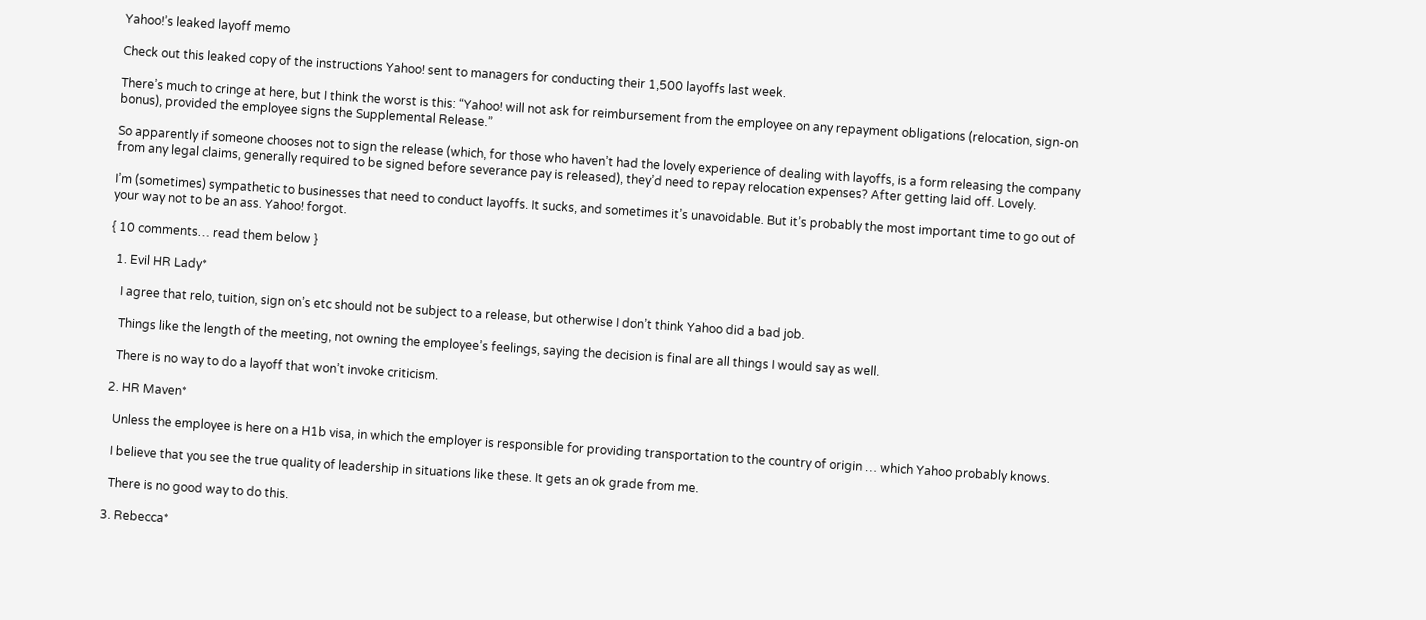Yahoo!’s leaked layoff memo

Check out this leaked copy of the instructions Yahoo! sent to managers for conducting their 1,500 layoffs last week.

There’s much to cringe at here, but I think the worst is this: “Yahoo! will not ask for reimbursement from the employee on any repayment obligations (relocation, sign-on bonus), provided the employee signs the Supplemental Release.”

So apparently if someone chooses not to sign the release (which, for those who haven’t had the lovely experience of dealing with layoffs, is a form releasing the company from any legal claims, generally required to be signed before severance pay is released), they’d need to repay relocation expenses? After getting laid off. Lovely.

I’m (sometimes) sympathetic to businesses that need to conduct layoffs. It sucks, and sometimes it’s unavoidable. But it’s probably the most important time to go out of your way not to be an ass. Yahoo! forgot.

{ 10 comments… read them below }

  1. Evil HR Lady*

    I agree that relo, tuition, sign on’s etc should not be subject to a release, but otherwise I don’t think Yahoo did a bad job.

    Things like the length of the meeting, not owning the employee’s feelings, saying the decision is final are all things I would say as well.

    There is no way to do a layoff that won’t invoke criticism.

  2. HR Maven*

    Unless the employee is here on a H1b visa, in which the employer is responsible for providing transportation to the country of origin … which Yahoo probably knows.

    I believe that you see the true quality of leadership in situations like these. It gets an ok grade from me.

    There is no good way to do this.

  3. Rebecca*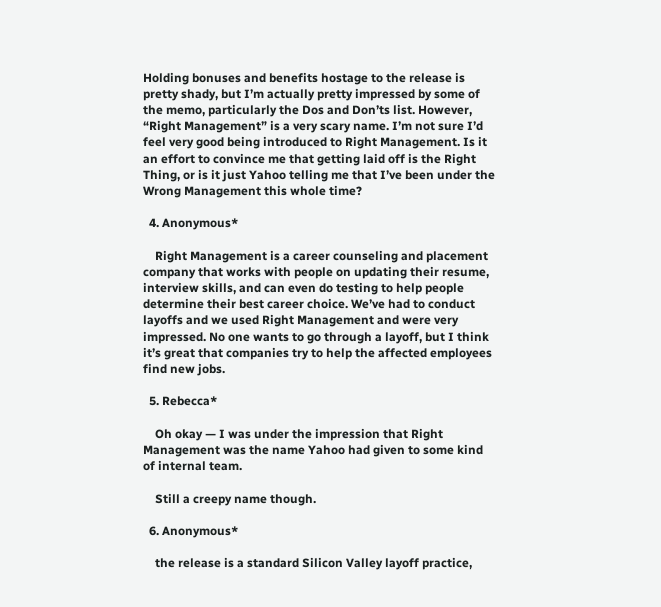Holding bonuses and benefits hostage to the release is pretty shady, but I’m actually pretty impressed by some of the memo, particularly the Dos and Don’ts list. However, “Right Management” is a very scary name. I’m not sure I’d feel very good being introduced to Right Management. Is it an effort to convince me that getting laid off is the Right Thing, or is it just Yahoo telling me that I’ve been under the Wrong Management this whole time?

  4. Anonymous*

    Right Management is a career counseling and placement company that works with people on updating their resume, interview skills, and can even do testing to help people determine their best career choice. We’ve had to conduct layoffs and we used Right Management and were very impressed. No one wants to go through a layoff, but I think it’s great that companies try to help the affected employees find new jobs.

  5. Rebecca*

    Oh okay — I was under the impression that Right Management was the name Yahoo had given to some kind of internal team.

    Still a creepy name though.

  6. Anonymous*

    the release is a standard Silicon Valley layoff practice,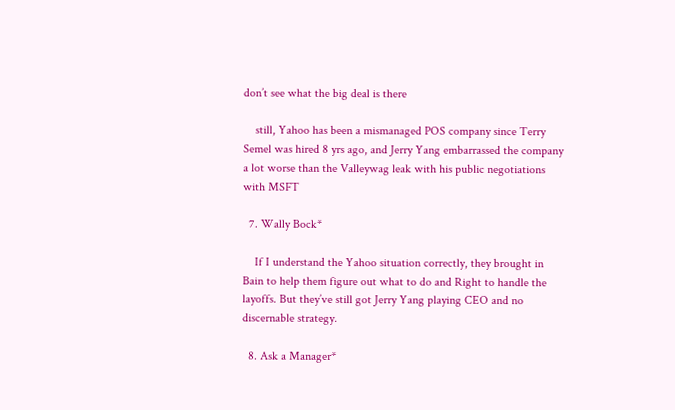don’t see what the big deal is there

    still, Yahoo has been a mismanaged POS company since Terry Semel was hired 8 yrs ago, and Jerry Yang embarrassed the company a lot worse than the Valleywag leak with his public negotiations with MSFT

  7. Wally Bock*

    If I understand the Yahoo situation correctly, they brought in Bain to help them figure out what to do and Right to handle the layoffs. But they’ve still got Jerry Yang playing CEO and no discernable strategy.

  8. Ask a Manager*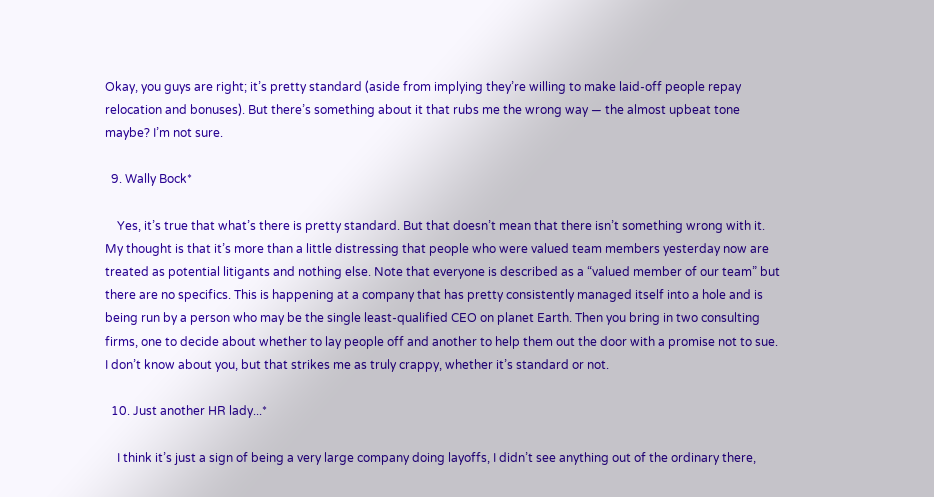Okay, you guys are right; it’s pretty standard (aside from implying they’re willing to make laid-off people repay relocation and bonuses). But there’s something about it that rubs me the wrong way — the almost upbeat tone maybe? I’m not sure.

  9. Wally Bock*

    Yes, it’s true that what’s there is pretty standard. But that doesn’t mean that there isn’t something wrong with it. My thought is that it’s more than a little distressing that people who were valued team members yesterday now are treated as potential litigants and nothing else. Note that everyone is described as a “valued member of our team” but there are no specifics. This is happening at a company that has pretty consistently managed itself into a hole and is being run by a person who may be the single least-qualified CEO on planet Earth. Then you bring in two consulting firms, one to decide about whether to lay people off and another to help them out the door with a promise not to sue. I don’t know about you, but that strikes me as truly crappy, whether it’s standard or not.

  10. Just another HR lady...*

    I think it’s just a sign of being a very large company doing layoffs, I didn’t see anything out of the ordinary there,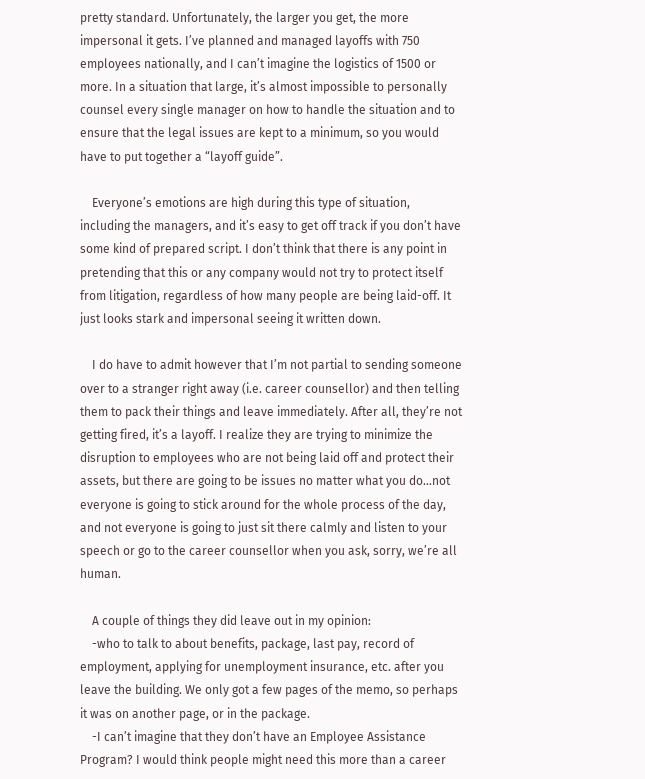pretty standard. Unfortunately, the larger you get, the more impersonal it gets. I’ve planned and managed layoffs with 750 employees nationally, and I can’t imagine the logistics of 1500 or more. In a situation that large, it’s almost impossible to personally counsel every single manager on how to handle the situation and to ensure that the legal issues are kept to a minimum, so you would have to put together a “layoff guide”.

    Everyone’s emotions are high during this type of situation, including the managers, and it’s easy to get off track if you don’t have some kind of prepared script. I don’t think that there is any point in pretending that this or any company would not try to protect itself from litigation, regardless of how many people are being laid-off. It just looks stark and impersonal seeing it written down.

    I do have to admit however that I’m not partial to sending someone over to a stranger right away (i.e. career counsellor) and then telling them to pack their things and leave immediately. After all, they’re not getting fired, it’s a layoff. I realize they are trying to minimize the disruption to employees who are not being laid off and protect their assets, but there are going to be issues no matter what you do…not everyone is going to stick around for the whole process of the day, and not everyone is going to just sit there calmly and listen to your speech or go to the career counsellor when you ask, sorry, we’re all human.

    A couple of things they did leave out in my opinion:
    -who to talk to about benefits, package, last pay, record of employment, applying for unemployment insurance, etc. after you leave the building. We only got a few pages of the memo, so perhaps it was on another page, or in the package.
    -I can’t imagine that they don’t have an Employee Assistance Program? I would think people might need this more than a career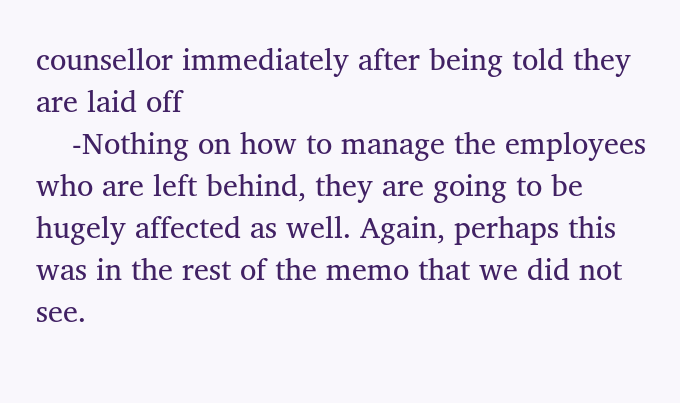counsellor immediately after being told they are laid off
    -Nothing on how to manage the employees who are left behind, they are going to be hugely affected as well. Again, perhaps this was in the rest of the memo that we did not see.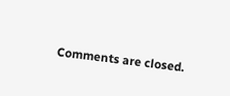Comments are closed.